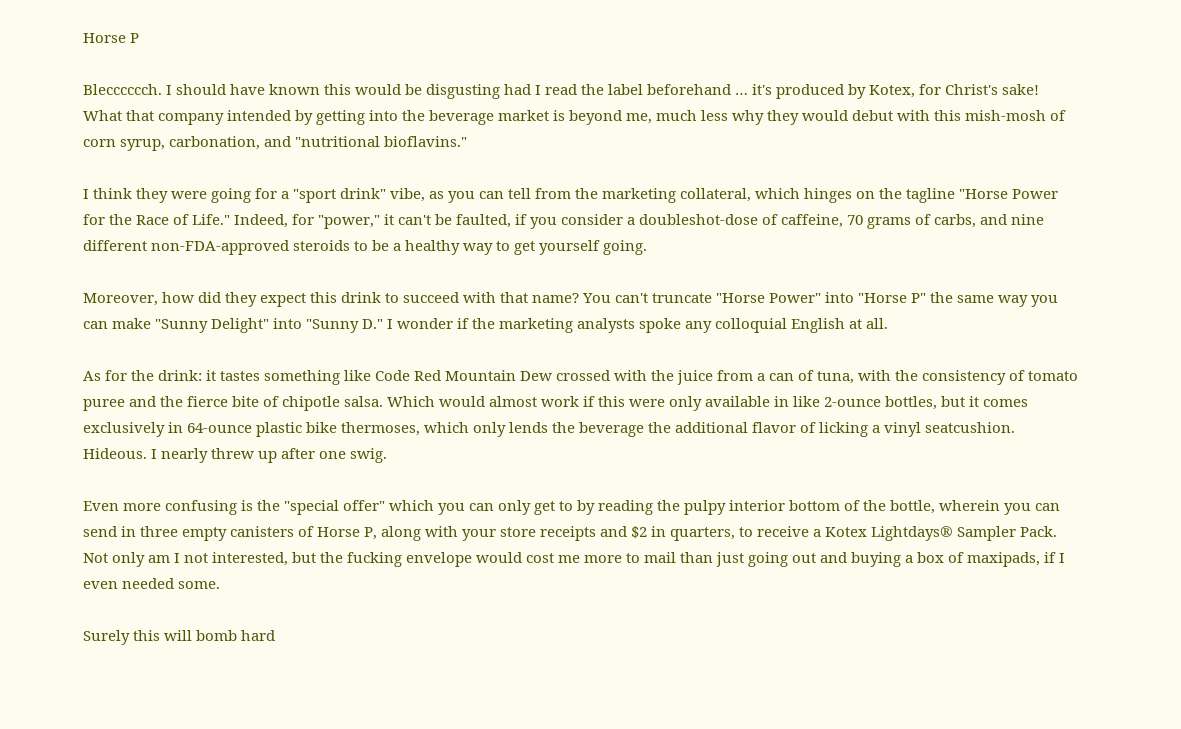Horse P

Blecccccch. I should have known this would be disgusting had I read the label beforehand … it's produced by Kotex, for Christ's sake! What that company intended by getting into the beverage market is beyond me, much less why they would debut with this mish-mosh of corn syrup, carbonation, and "nutritional bioflavins."

I think they were going for a "sport drink" vibe, as you can tell from the marketing collateral, which hinges on the tagline "Horse Power for the Race of Life." Indeed, for "power," it can't be faulted, if you consider a doubleshot-dose of caffeine, 70 grams of carbs, and nine different non-FDA-approved steroids to be a healthy way to get yourself going.

Moreover, how did they expect this drink to succeed with that name? You can't truncate "Horse Power" into "Horse P" the same way you can make "Sunny Delight" into "Sunny D." I wonder if the marketing analysts spoke any colloquial English at all.

As for the drink: it tastes something like Code Red Mountain Dew crossed with the juice from a can of tuna, with the consistency of tomato puree and the fierce bite of chipotle salsa. Which would almost work if this were only available in like 2-ounce bottles, but it comes exclusively in 64-ounce plastic bike thermoses, which only lends the beverage the additional flavor of licking a vinyl seatcushion. Hideous. I nearly threw up after one swig.

Even more confusing is the "special offer" which you can only get to by reading the pulpy interior bottom of the bottle, wherein you can send in three empty canisters of Horse P, along with your store receipts and $2 in quarters, to receive a Kotex Lightdays® Sampler Pack. Not only am I not interested, but the fucking envelope would cost me more to mail than just going out and buying a box of maxipads, if I even needed some.

Surely this will bomb hard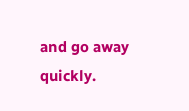and go away quickly.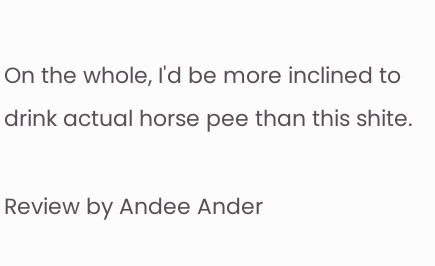On the whole, I'd be more inclined to drink actual horse pee than this shite.

Review by Andee Ander